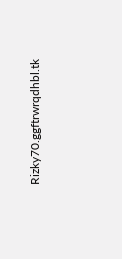Rizky70.ggftrwrqdhbl.tk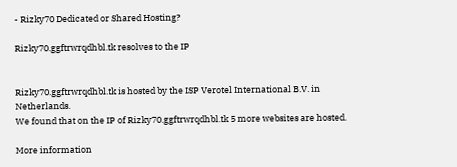- Rizky70 Dedicated or Shared Hosting?

Rizky70.ggftrwrqdhbl.tk resolves to the IP


Rizky70.ggftrwrqdhbl.tk is hosted by the ISP Verotel International B.V. in Netherlands.
We found that on the IP of Rizky70.ggftrwrqdhbl.tk 5 more websites are hosted.

More information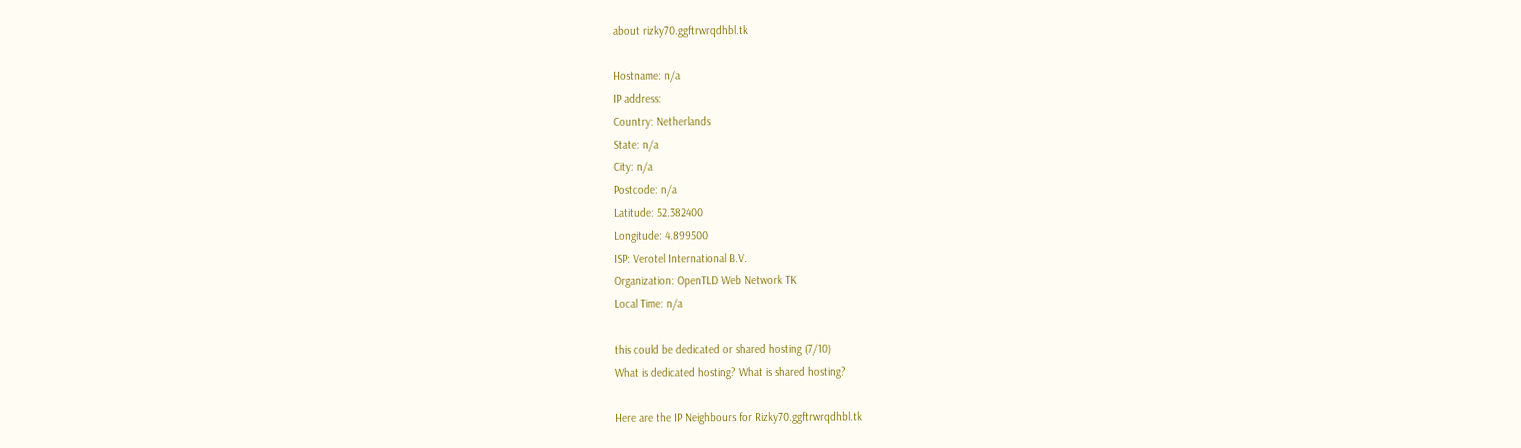about rizky70.ggftrwrqdhbl.tk

Hostname: n/a
IP address:
Country: Netherlands
State: n/a
City: n/a
Postcode: n/a
Latitude: 52.382400
Longitude: 4.899500
ISP: Verotel International B.V.
Organization: OpenTLD Web Network TK
Local Time: n/a

this could be dedicated or shared hosting (7/10)
What is dedicated hosting? What is shared hosting?

Here are the IP Neighbours for Rizky70.ggftrwrqdhbl.tk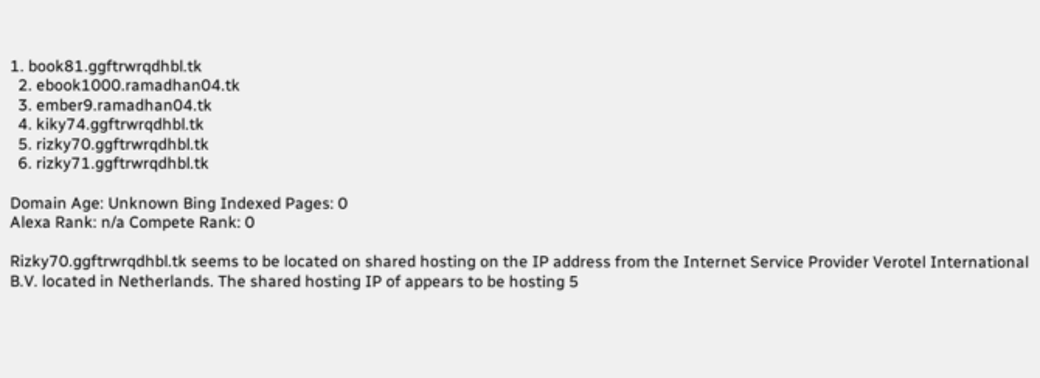1. book81.ggftrwrqdhbl.tk
  2. ebook1000.ramadhan04.tk
  3. ember9.ramadhan04.tk
  4. kiky74.ggftrwrqdhbl.tk
  5. rizky70.ggftrwrqdhbl.tk
  6. rizky71.ggftrwrqdhbl.tk

Domain Age: Unknown Bing Indexed Pages: 0
Alexa Rank: n/a Compete Rank: 0

Rizky70.ggftrwrqdhbl.tk seems to be located on shared hosting on the IP address from the Internet Service Provider Verotel International B.V. located in Netherlands. The shared hosting IP of appears to be hosting 5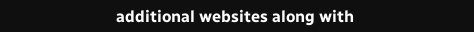additional websites along with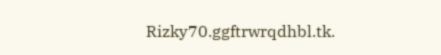Rizky70.ggftrwrqdhbl.tk.